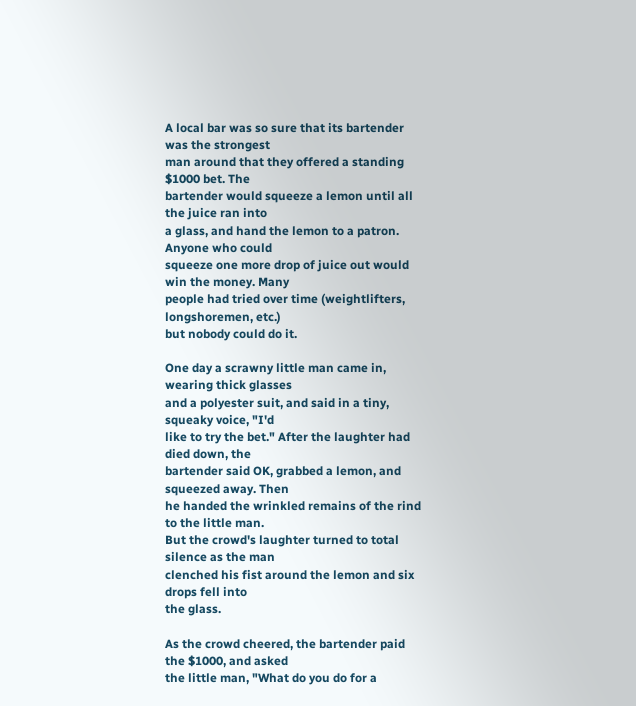A local bar was so sure that its bartender was the strongest
man around that they offered a standing $1000 bet. The
bartender would squeeze a lemon until all the juice ran into
a glass, and hand the lemon to a patron. Anyone who could
squeeze one more drop of juice out would win the money. Many
people had tried over time (weightlifters, longshoremen, etc.)
but nobody could do it.

One day a scrawny little man came in, wearing thick glasses
and a polyester suit, and said in a tiny, squeaky voice, "I'd
like to try the bet." After the laughter had died down, the
bartender said OK, grabbed a lemon, and squeezed away. Then
he handed the wrinkled remains of the rind to the little man.
But the crowd's laughter turned to total silence as the man
clenched his fist around the lemon and six drops fell into
the glass.

As the crowd cheered, the bartender paid the $1000, and asked
the little man, "What do you do for a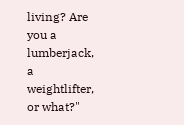living? Are you a
lumberjack, a weightlifter, or what?"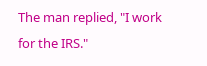The man replied, "I work for the IRS."